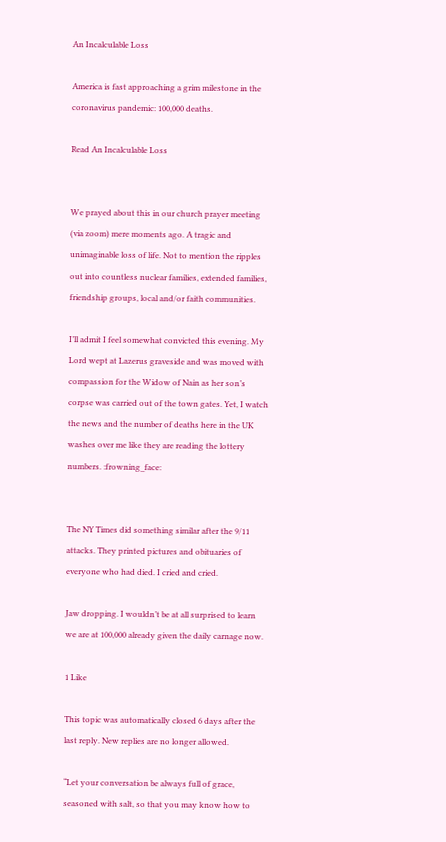An Incalculable Loss

America is fast approaching a grim milestone in the coronavirus pandemic: 100,000 deaths.

Read An Incalculable Loss


We prayed about this in our church prayer meeting (via zoom) mere moments ago. A tragic and unimaginable loss of life. Not to mention the ripples out into countless nuclear families, extended families, friendship groups, local and/or faith communities.

I’ll admit I feel somewhat convicted this evening. My Lord wept at Lazerus graveside and was moved with compassion for the Widow of Nain as her son’s corpse was carried out of the town gates. Yet, I watch the news and the number of deaths here in the UK washes over me like they are reading the lottery numbers. :frowning_face:


The NY Times did something similar after the 9/11 attacks. They printed pictures and obituaries of everyone who had died. I cried and cried.

Jaw dropping. I wouldn’t be at all surprised to learn we are at 100,000 already given the daily carnage now.

1 Like

This topic was automatically closed 6 days after the last reply. New replies are no longer allowed.

“Let your conversation be always full of grace, seasoned with salt, so that you may know how to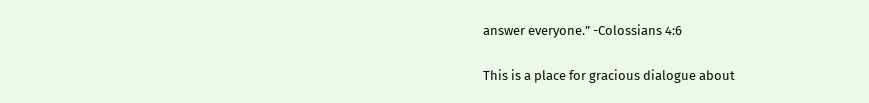answer everyone.” -Colossians 4:6

This is a place for gracious dialogue about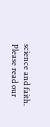science and faith. Please read our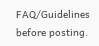FAQ/Guidelines before posting.